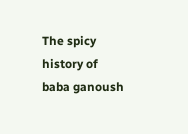The spicy history of baba ganoush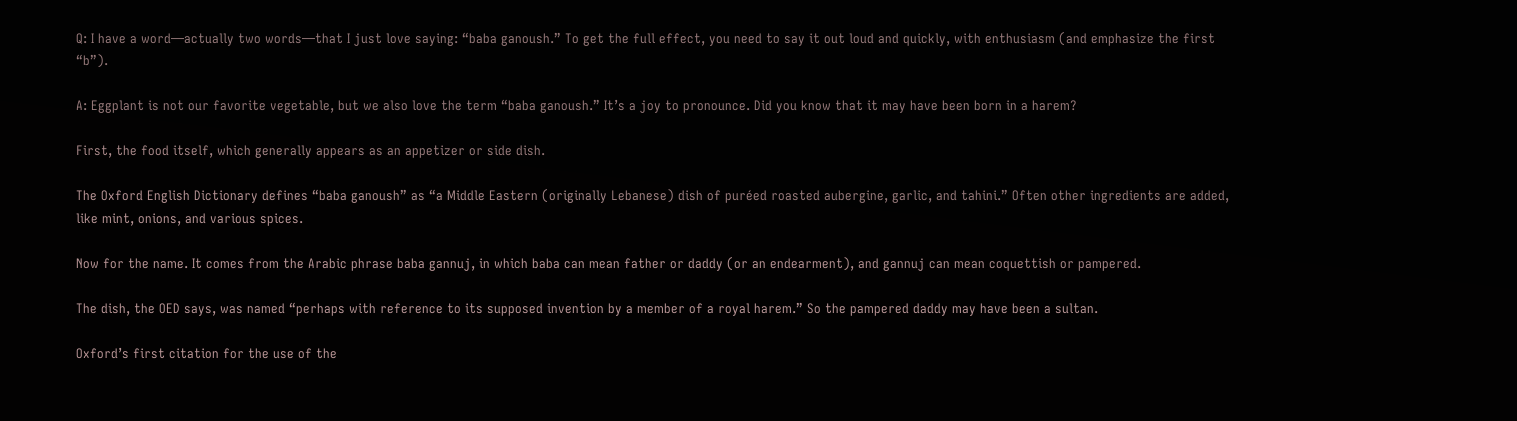Q: I have a word—actually two words—that I just love saying: “baba ganoush.” To get the full effect, you need to say it out loud and quickly, with enthusiasm (and emphasize the first “b”).

A: Eggplant is not our favorite vegetable, but we also love the term “baba ganoush.” It’s a joy to pronounce. Did you know that it may have been born in a harem?

First, the food itself, which generally appears as an appetizer or side dish.

The Oxford English Dictionary defines “baba ganoush” as “a Middle Eastern (originally Lebanese) dish of puréed roasted aubergine, garlic, and tahini.” Often other ingredients are added, like mint, onions, and various spices.

Now for the name. It comes from the Arabic phrase baba gannuj, in which baba can mean father or daddy (or an endearment), and gannuj can mean coquettish or pampered.

The dish, the OED says, was named “perhaps with reference to its supposed invention by a member of a royal harem.” So the pampered daddy may have been a sultan.

Oxford’s first citation for the use of the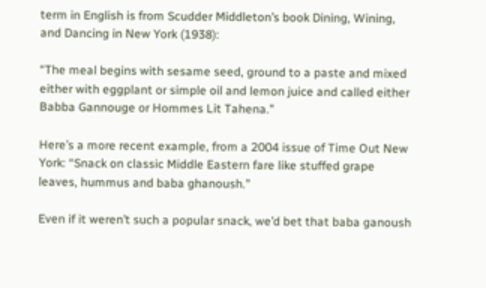term in English is from Scudder Middleton’s book Dining, Wining, and Dancing in New York (1938):

“The meal begins with sesame seed, ground to a paste and mixed either with eggplant or simple oil and lemon juice and called either Babba Gannouge or Hommes Lit Tahena.”

Here’s a more recent example, from a 2004 issue of Time Out New York: “Snack on classic Middle Eastern fare like stuffed grape leaves, hummus and baba ghanoush.”

Even if it weren’t such a popular snack, we’d bet that baba ganoush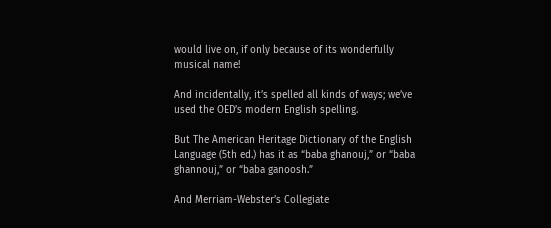would live on, if only because of its wonderfully musical name!

And incidentally, it’s spelled all kinds of ways; we’ve used the OED’s modern English spelling.

But The American Heritage Dictionary of the English Language (5th ed.) has it as “baba ghanouj,” or “baba ghannouj,” or “baba ganoosh.”

And Merriam-Webster’s Collegiate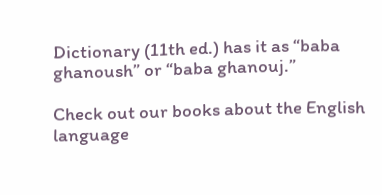Dictionary (11th ed.) has it as “baba ghanoush” or “baba ghanouj.”

Check out our books about the English language